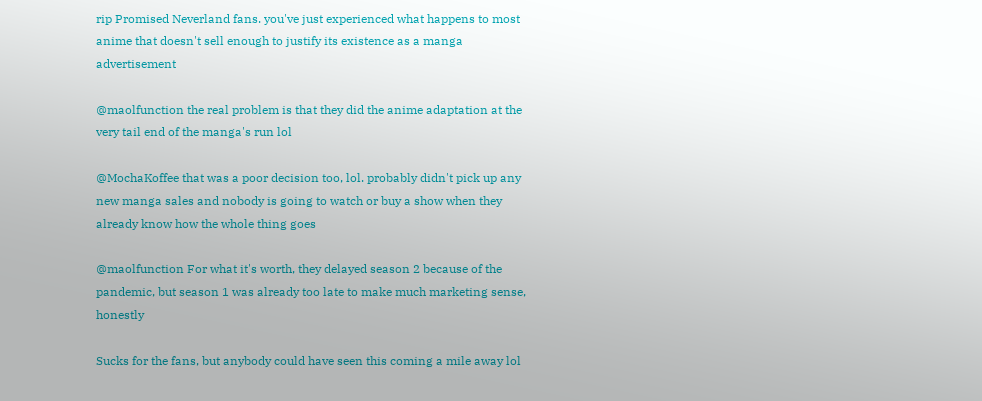rip Promised Neverland fans. you've just experienced what happens to most anime that doesn't sell enough to justify its existence as a manga advertisement

@maolfunction the real problem is that they did the anime adaptation at the very tail end of the manga's run lol

@MochaKoffee that was a poor decision too, lol. probably didn't pick up any new manga sales and nobody is going to watch or buy a show when they already know how the whole thing goes

@maolfunction For what it's worth, they delayed season 2 because of the pandemic, but season 1 was already too late to make much marketing sense, honestly

Sucks for the fans, but anybody could have seen this coming a mile away lol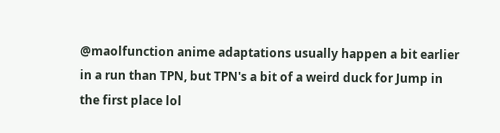@maolfunction anime adaptations usually happen a bit earlier in a run than TPN, but TPN's a bit of a weird duck for Jump in the first place lol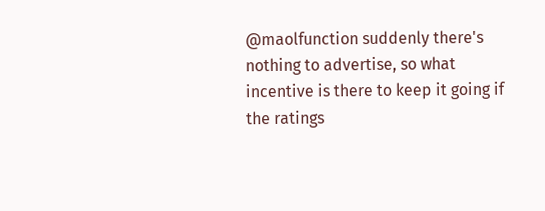@maolfunction suddenly there's nothing to advertise, so what incentive is there to keep it going if the ratings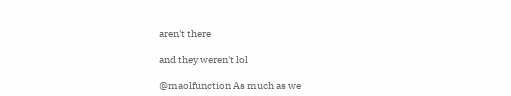aren't there

and they weren't lol

@maolfunction As much as we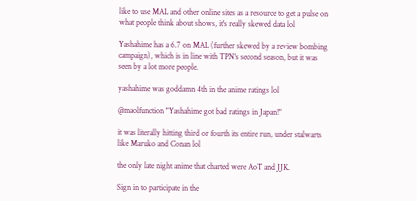like to use MAL and other online sites as a resource to get a pulse on what people think about shows, it's really skewed data lol

Yashahime has a 6.7 on MAL (further skewed by a review bombing campaign), which is in line with TPN's second season, but it was seen by a lot more people.

yashahime was goddamn 4th in the anime ratings lol

@maolfunction "Yashahime got bad ratings in Japan!"

it was literally hitting third or fourth its entire run, under stalwarts like Maruko and Conan lol

the only late night anime that charted were AoT and JJK.

Sign in to participate in the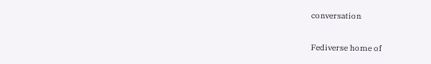conversation

Fediverse home of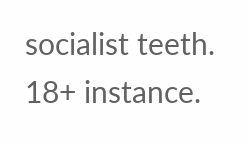socialist teeth. 18+ instance.